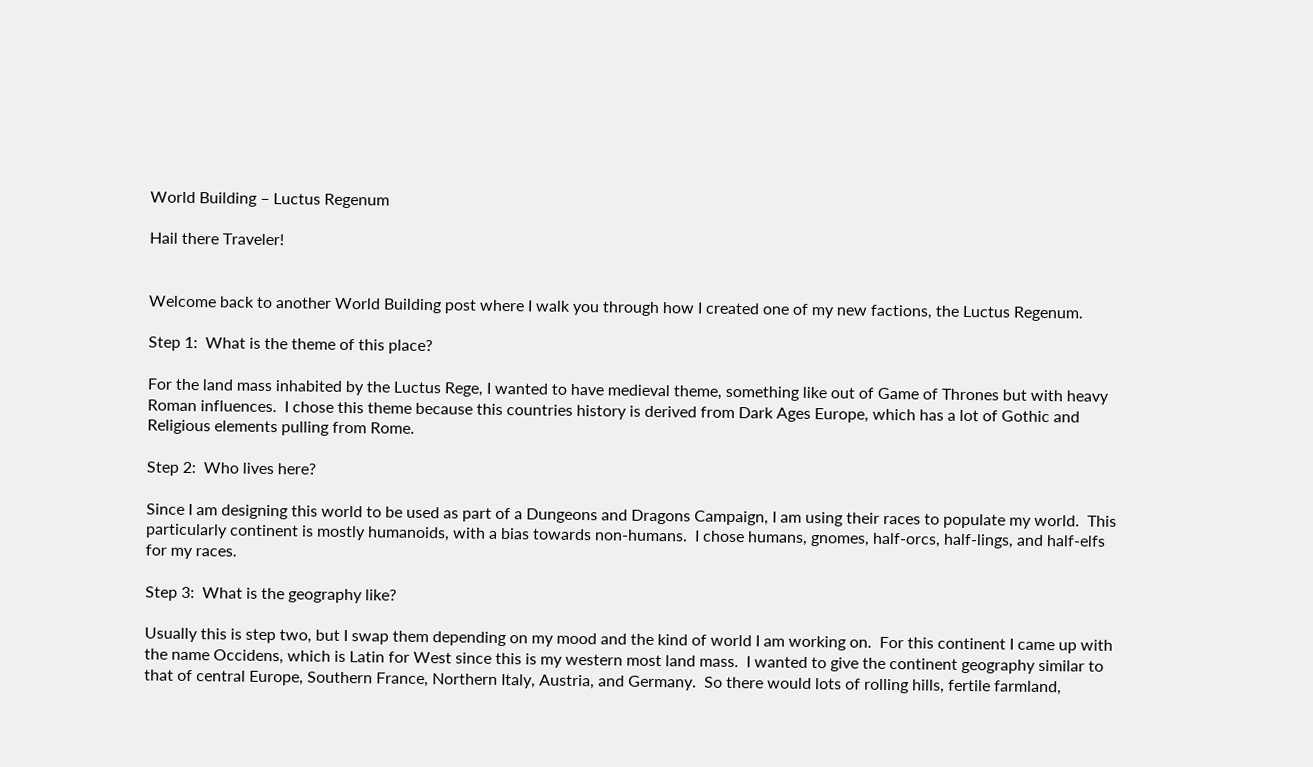World Building – Luctus Regenum

Hail there Traveler!


Welcome back to another World Building post where I walk you through how I created one of my new factions, the Luctus Regenum.

Step 1:  What is the theme of this place?

For the land mass inhabited by the Luctus Rege, I wanted to have medieval theme, something like out of Game of Thrones but with heavy Roman influences.  I chose this theme because this countries history is derived from Dark Ages Europe, which has a lot of Gothic and Religious elements pulling from Rome.

Step 2:  Who lives here?

Since I am designing this world to be used as part of a Dungeons and Dragons Campaign, I am using their races to populate my world.  This particularly continent is mostly humanoids, with a bias towards non-humans.  I chose humans, gnomes, half-orcs, half-lings, and half-elfs for my races.

Step 3:  What is the geography like?

Usually this is step two, but I swap them depending on my mood and the kind of world I am working on.  For this continent I came up with the name Occidens, which is Latin for West since this is my western most land mass.  I wanted to give the continent geography similar to that of central Europe, Southern France, Northern Italy, Austria, and Germany.  So there would lots of rolling hills, fertile farmland,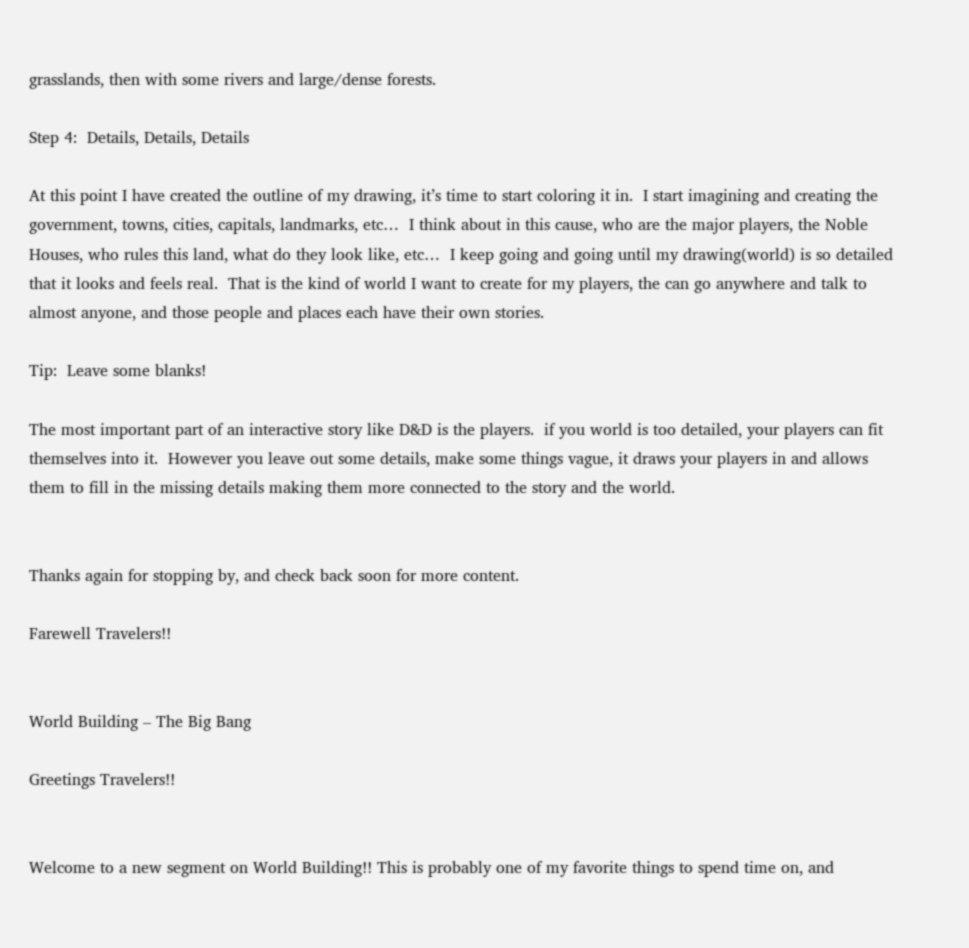grasslands, then with some rivers and large/dense forests.

Step 4:  Details, Details, Details

At this point I have created the outline of my drawing, it’s time to start coloring it in.  I start imagining and creating the government, towns, cities, capitals, landmarks, etc…  I think about in this cause, who are the major players, the Noble Houses, who rules this land, what do they look like, etc…  I keep going and going until my drawing(world) is so detailed that it looks and feels real.  That is the kind of world I want to create for my players, the can go anywhere and talk to almost anyone, and those people and places each have their own stories.

Tip:  Leave some blanks!

The most important part of an interactive story like D&D is the players.  if you world is too detailed, your players can fit themselves into it.  However you leave out some details, make some things vague, it draws your players in and allows them to fill in the missing details making them more connected to the story and the world.


Thanks again for stopping by, and check back soon for more content.

Farewell Travelers!!


World Building – The Big Bang

Greetings Travelers!!


Welcome to a new segment on World Building!! This is probably one of my favorite things to spend time on, and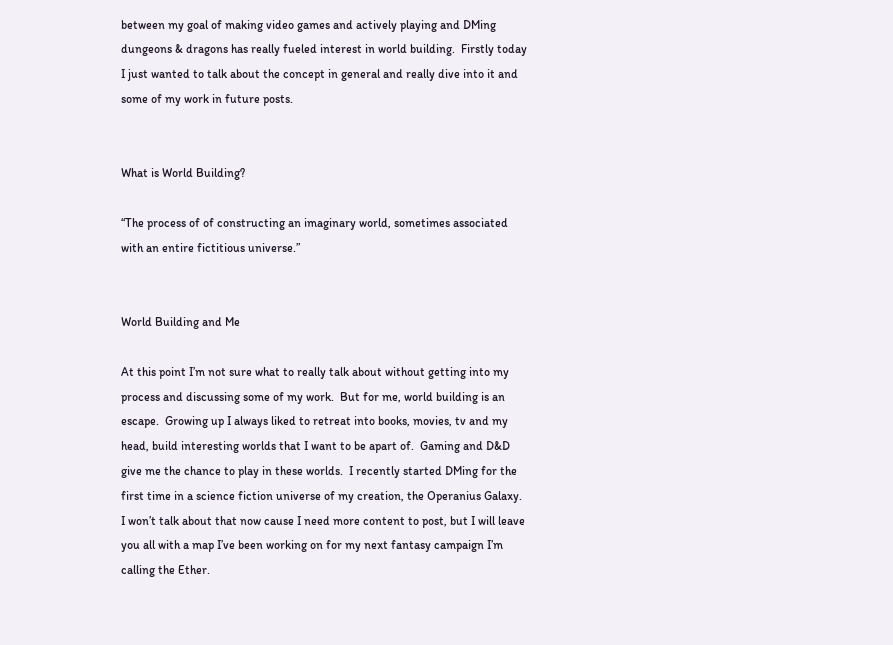between my goal of making video games and actively playing and DMing dungeons & dragons has really fueled interest in world building.  Firstly today I just wanted to talk about the concept in general and really dive into it and some of my work in future posts.


What is World Building?

“The process of of constructing an imaginary world, sometimes associated with an entire fictitious universe.”


World Building and Me

At this point I’m not sure what to really talk about without getting into my process and discussing some of my work.  But for me, world building is an escape.  Growing up I always liked to retreat into books, movies, tv and my head, build interesting worlds that I want to be apart of.  Gaming and D&D give me the chance to play in these worlds.  I recently started DMing for the first time in a science fiction universe of my creation, the Operanius Galaxy.  I won’t talk about that now cause I need more content to post, but I will leave you all with a map I’ve been working on for my next fantasy campaign I’m calling the Ether.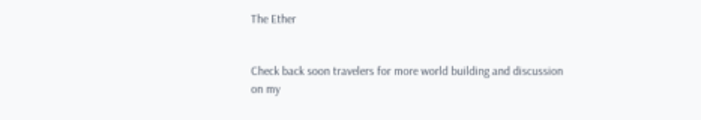The Ether


Check back soon travelers for more world building and discussion on my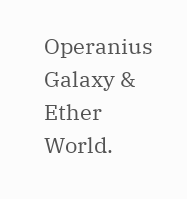Operanius Galaxy & Ether World.